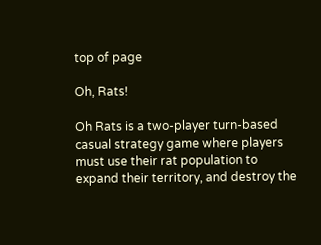top of page

Oh, Rats!

Oh Rats is a two-player turn-based casual strategy game where players must use their rat population to expand their territory, and destroy the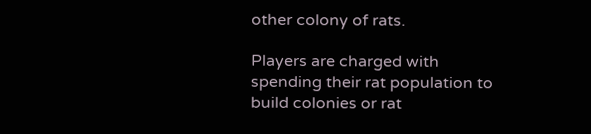other colony of rats.

Players are charged with spending their rat population to build colonies or rat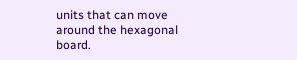units that can move around the hexagonal board.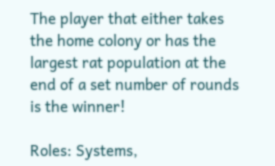The player that either takes the home colony or has the largest rat population at the end of a set number of rounds is the winner!

Roles: Systems,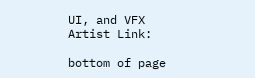UI, and VFX Artist Link:

bottom of page